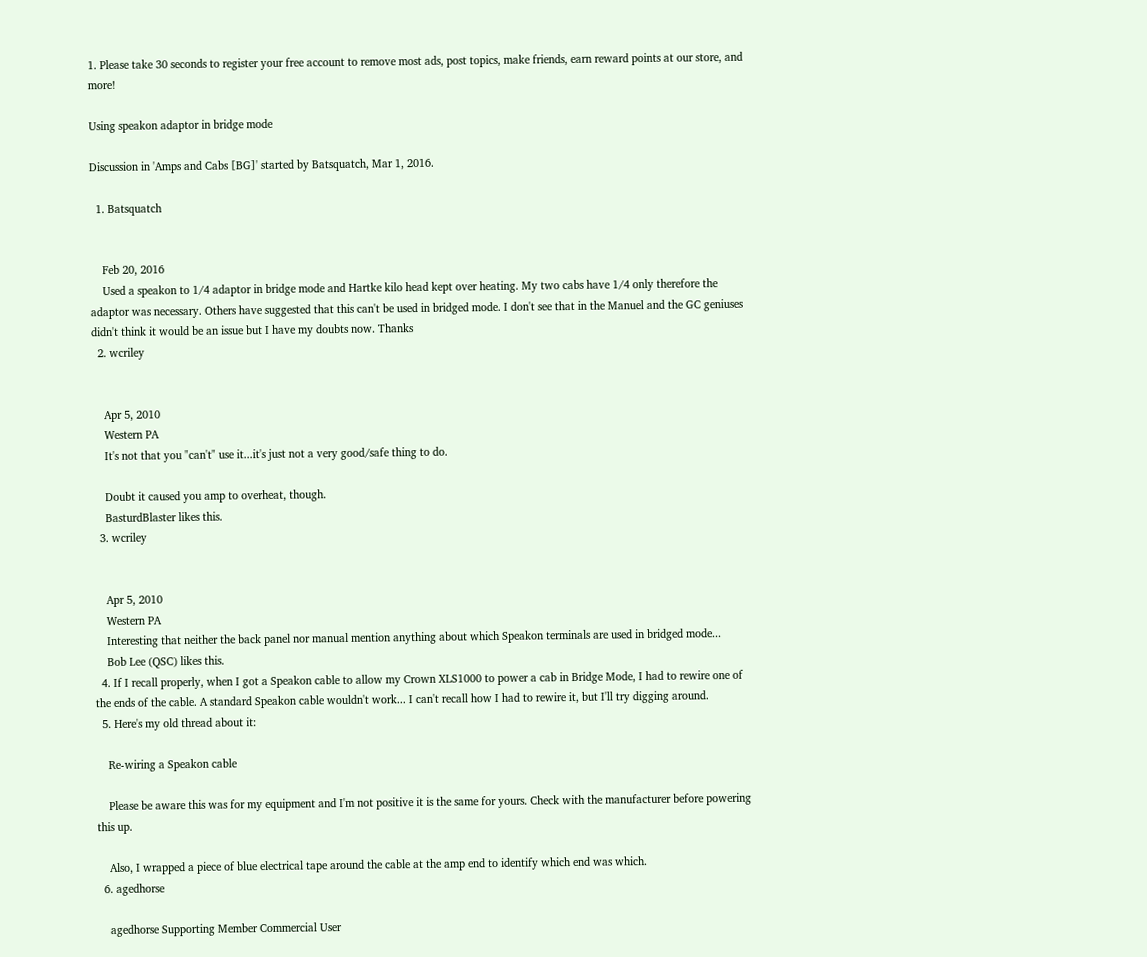1. Please take 30 seconds to register your free account to remove most ads, post topics, make friends, earn reward points at our store, and more!

Using speakon adaptor in bridge mode

Discussion in 'Amps and Cabs [BG]' started by Batsquatch, Mar 1, 2016.

  1. Batsquatch


    Feb 20, 2016
    Used a speakon to 1/4 adaptor in bridge mode and Hartke kilo head kept over heating. My two cabs have 1/4 only therefore the adaptor was necessary. Others have suggested that this can't be used in bridged mode. I don't see that in the Manuel and the GC geniuses didn't think it would be an issue but I have my doubts now. Thanks
  2. wcriley


    Apr 5, 2010
    Western PA
    It's not that you "can't" use it...it's just not a very good/safe thing to do.

    Doubt it caused you amp to overheat, though.
    BasturdBlaster likes this.
  3. wcriley


    Apr 5, 2010
    Western PA
    Interesting that neither the back panel nor manual mention anything about which Speakon terminals are used in bridged mode...
    Bob Lee (QSC) likes this.
  4. If I recall properly, when I got a Speakon cable to allow my Crown XLS1000 to power a cab in Bridge Mode, I had to rewire one of the ends of the cable. A standard Speakon cable wouldn't work... I can't recall how I had to rewire it, but I'll try digging around.
  5. Here's my old thread about it:

    Re-wiring a Speakon cable

    Please be aware this was for my equipment and I'm not positive it is the same for yours. Check with the manufacturer before powering this up.

    Also, I wrapped a piece of blue electrical tape around the cable at the amp end to identify which end was which.
  6. agedhorse

    agedhorse Supporting Member Commercial User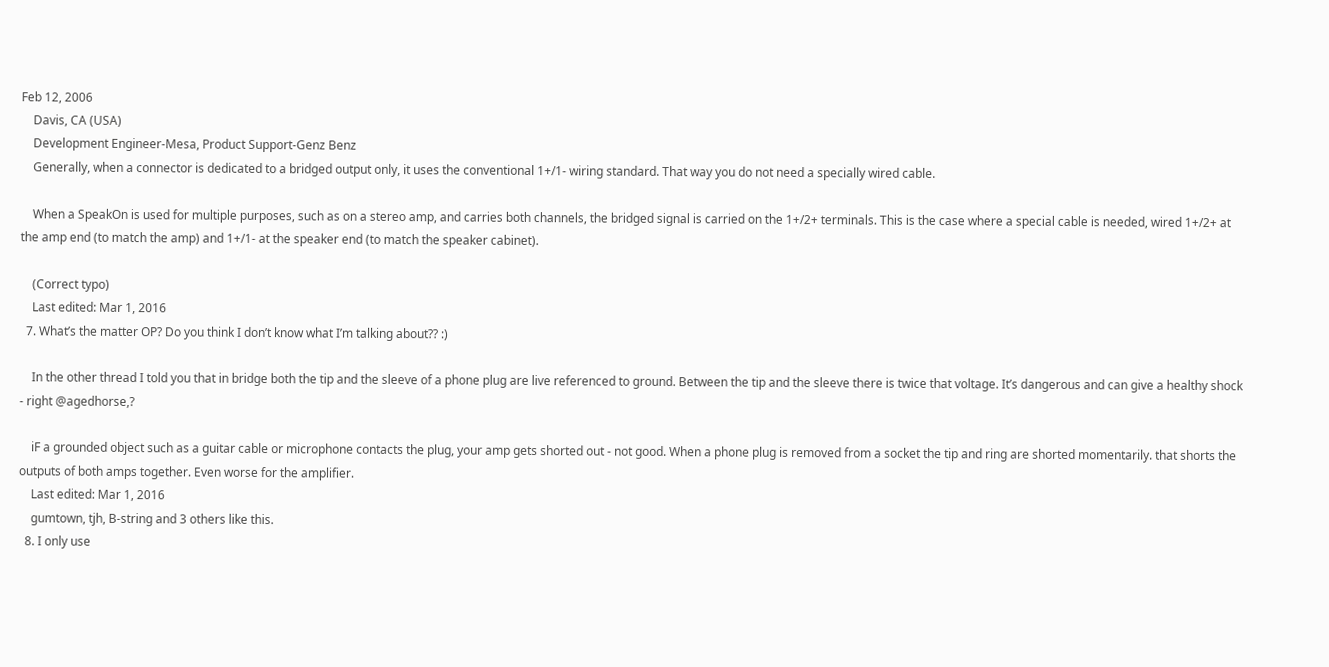Feb 12, 2006
    Davis, CA (USA)
    Development Engineer-Mesa, Product Support-Genz Benz
    Generally, when a connector is dedicated to a bridged output only, it uses the conventional 1+/1- wiring standard. That way you do not need a specially wired cable.

    When a SpeakOn is used for multiple purposes, such as on a stereo amp, and carries both channels, the bridged signal is carried on the 1+/2+ terminals. This is the case where a special cable is needed, wired 1+/2+ at the amp end (to match the amp) and 1+/1- at the speaker end (to match the speaker cabinet).

    (Correct typo)
    Last edited: Mar 1, 2016
  7. What’s the matter OP? Do you think I don’t know what I’m talking about?? :)

    In the other thread I told you that in bridge both the tip and the sleeve of a phone plug are live referenced to ground. Between the tip and the sleeve there is twice that voltage. It’s dangerous and can give a healthy shock - right @agedhorse,?

    iF a grounded object such as a guitar cable or microphone contacts the plug, your amp gets shorted out - not good. When a phone plug is removed from a socket the tip and ring are shorted momentarily. that shorts the outputs of both amps together. Even worse for the amplifier.
    Last edited: Mar 1, 2016
    gumtown, tjh, B-string and 3 others like this.
  8. I only use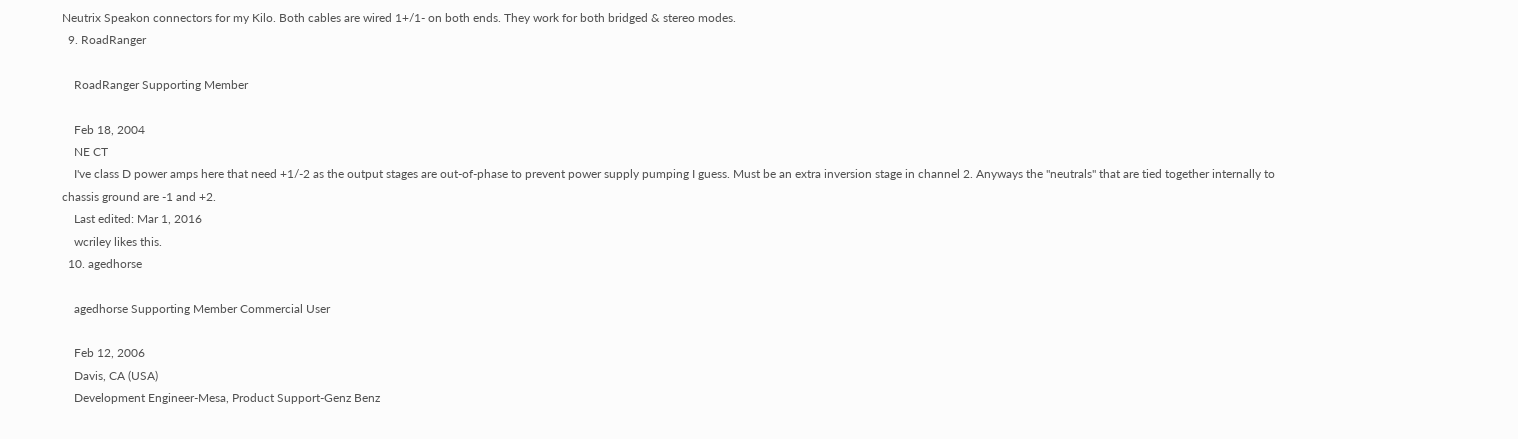Neutrix Speakon connectors for my Kilo. Both cables are wired 1+/1- on both ends. They work for both bridged & stereo modes.
  9. RoadRanger

    RoadRanger Supporting Member

    Feb 18, 2004
    NE CT
    I've class D power amps here that need +1/-2 as the output stages are out-of-phase to prevent power supply pumping I guess. Must be an extra inversion stage in channel 2. Anyways the "neutrals" that are tied together internally to chassis ground are -1 and +2.
    Last edited: Mar 1, 2016
    wcriley likes this.
  10. agedhorse

    agedhorse Supporting Member Commercial User

    Feb 12, 2006
    Davis, CA (USA)
    Development Engineer-Mesa, Product Support-Genz Benz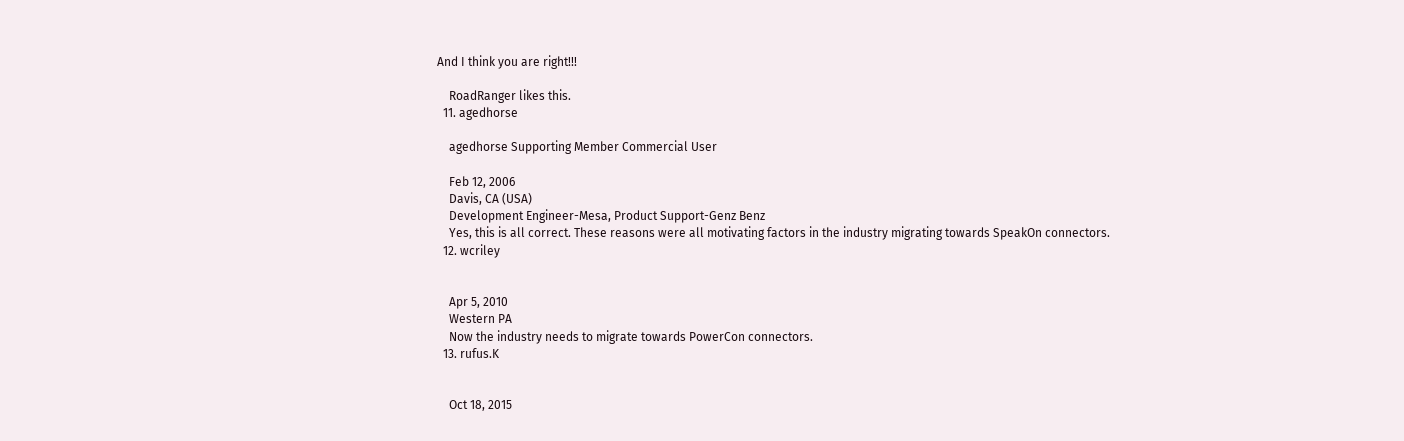And I think you are right!!!

    RoadRanger likes this.
  11. agedhorse

    agedhorse Supporting Member Commercial User

    Feb 12, 2006
    Davis, CA (USA)
    Development Engineer-Mesa, Product Support-Genz Benz
    Yes, this is all correct. These reasons were all motivating factors in the industry migrating towards SpeakOn connectors.
  12. wcriley


    Apr 5, 2010
    Western PA
    Now the industry needs to migrate towards PowerCon connectors.
  13. rufus.K


    Oct 18, 2015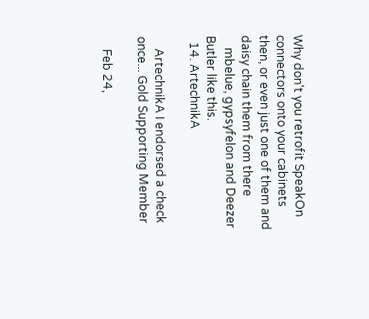Why don't you retrofit SpeakOn connectors onto your cabinets then, or even just one of them and daisy chain them from there
    mbelue, gypsyfelon and Deezer Butler like this.
  14. ArtechnikA

    ArtechnikA I endorsed a check once... Gold Supporting Member

    Feb 24,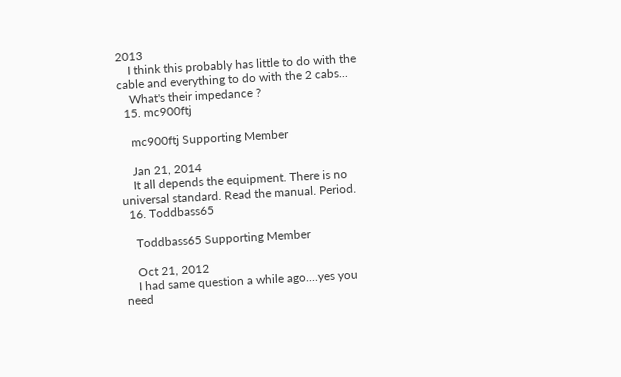2013
    I think this probably has little to do with the cable and everything to do with the 2 cabs...
    What's their impedance ?
  15. mc900ftj

    mc900ftj Supporting Member

    Jan 21, 2014
    It all depends the equipment. There is no universal standard. Read the manual. Period.
  16. Toddbass65

    Toddbass65 Supporting Member

    Oct 21, 2012
    I had same question a while ago....yes you need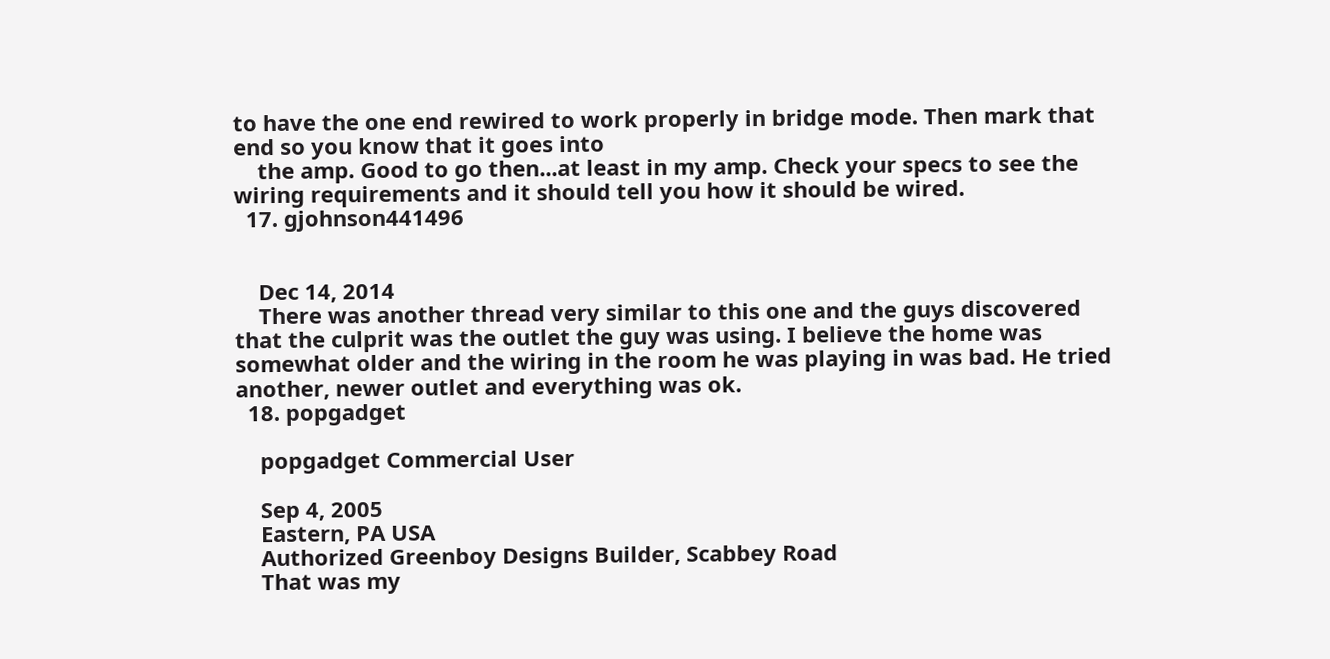to have the one end rewired to work properly in bridge mode. Then mark that end so you know that it goes into
    the amp. Good to go then...at least in my amp. Check your specs to see the wiring requirements and it should tell you how it should be wired.
  17. gjohnson441496


    Dec 14, 2014
    There was another thread very similar to this one and the guys discovered that the culprit was the outlet the guy was using. I believe the home was somewhat older and the wiring in the room he was playing in was bad. He tried another, newer outlet and everything was ok.
  18. popgadget

    popgadget Commercial User

    Sep 4, 2005
    Eastern, PA USA
    Authorized Greenboy Designs Builder, Scabbey Road
    That was my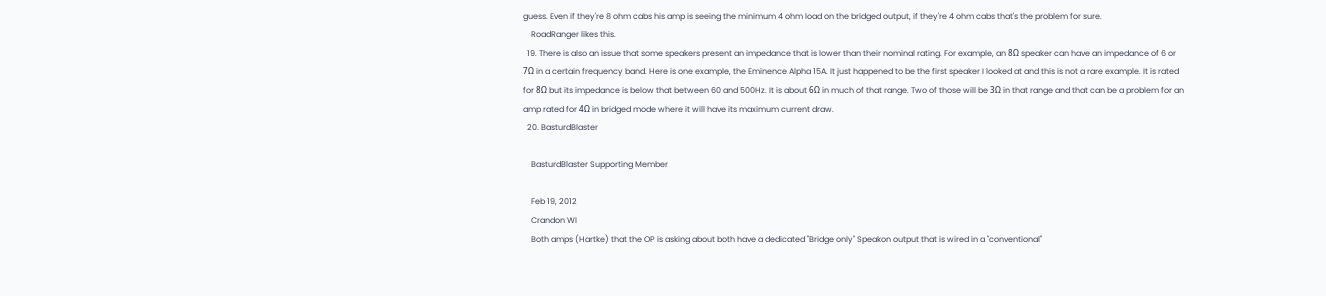guess. Even if they're 8 ohm cabs his amp is seeing the minimum 4 ohm load on the bridged output, if they're 4 ohm cabs that's the problem for sure.
    RoadRanger likes this.
  19. There is also an issue that some speakers present an impedance that is lower than their nominal rating. For example, an 8Ω speaker can have an impedance of 6 or 7Ω in a certain frequency band. Here is one example, the Eminence Alpha 15A. It just happened to be the first speaker I looked at and this is not a rare example. It is rated for 8Ω but its impedance is below that between 60 and 500Hz. It is about 6Ω in much of that range. Two of those will be 3Ω in that range and that can be a problem for an amp rated for 4Ω in bridged mode where it will have its maximum current draw.
  20. BasturdBlaster

    BasturdBlaster Supporting Member

    Feb 19, 2012
    Crandon WI
    Both amps (Hartke) that the OP is asking about both have a dedicated "Bridge only" Speakon output that is wired in a "conventional"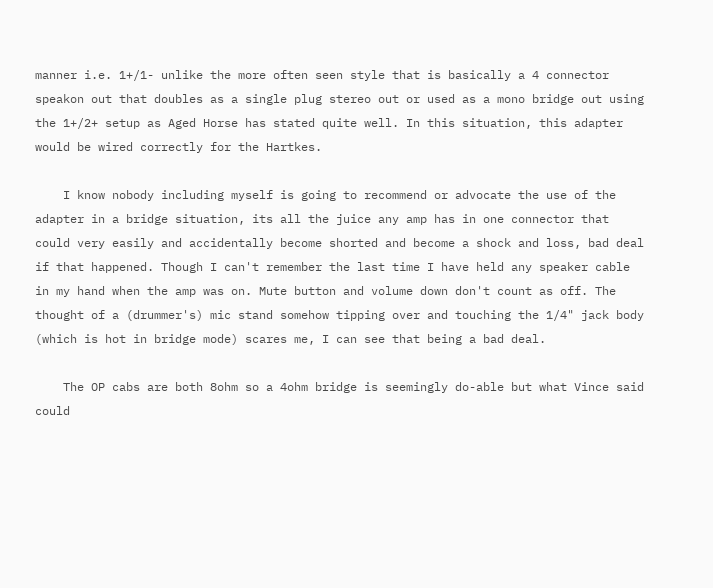manner i.e. 1+/1- unlike the more often seen style that is basically a 4 connector speakon out that doubles as a single plug stereo out or used as a mono bridge out using the 1+/2+ setup as Aged Horse has stated quite well. In this situation, this adapter would be wired correctly for the Hartkes.

    I know nobody including myself is going to recommend or advocate the use of the adapter in a bridge situation, its all the juice any amp has in one connector that could very easily and accidentally become shorted and become a shock and loss, bad deal if that happened. Though I can't remember the last time I have held any speaker cable in my hand when the amp was on. Mute button and volume down don't count as off. The thought of a (drummer's) mic stand somehow tipping over and touching the 1/4" jack body (which is hot in bridge mode) scares me, I can see that being a bad deal.

    The OP cabs are both 8ohm so a 4ohm bridge is seemingly do-able but what Vince said could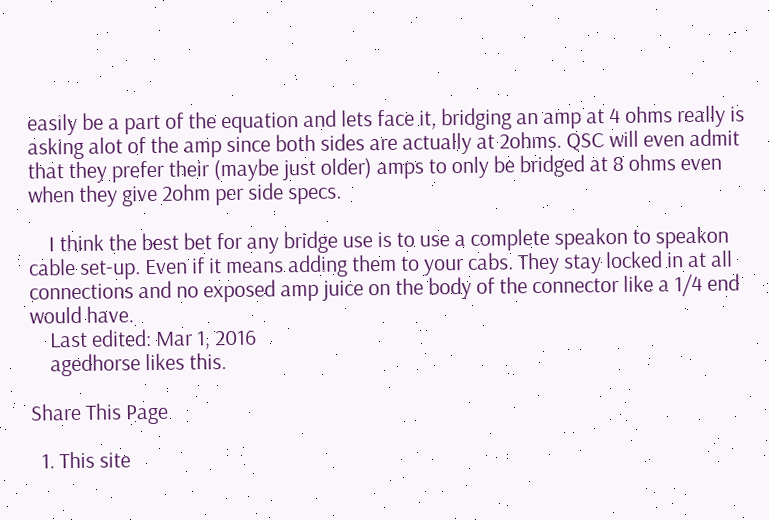easily be a part of the equation and lets face it, bridging an amp at 4 ohms really is asking alot of the amp since both sides are actually at 2ohms. QSC will even admit that they prefer their (maybe just older) amps to only be bridged at 8 ohms even when they give 2ohm per side specs.

    I think the best bet for any bridge use is to use a complete speakon to speakon cable set-up. Even if it means adding them to your cabs. They stay locked in at all connections and no exposed amp juice on the body of the connector like a 1/4 end would have.
    Last edited: Mar 1, 2016
    agedhorse likes this.

Share This Page

  1. This site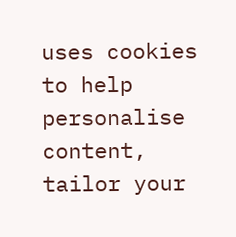uses cookies to help personalise content, tailor your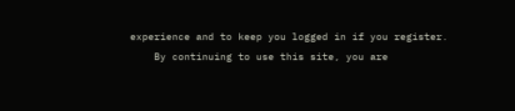experience and to keep you logged in if you register.
    By continuing to use this site, you are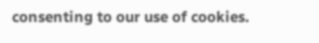consenting to our use of cookies.